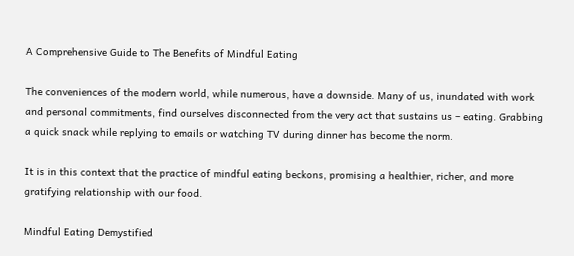A Comprehensive Guide to The Benefits of Mindful Eating

The conveniences of the modern world, while numerous, have a downside. Many of us, inundated with work and personal commitments, find ourselves disconnected from the very act that sustains us – eating. Grabbing a quick snack while replying to emails or watching TV during dinner has become the norm.

It is in this context that the practice of mindful eating beckons, promising a healthier, richer, and more gratifying relationship with our food.

Mindful Eating Demystified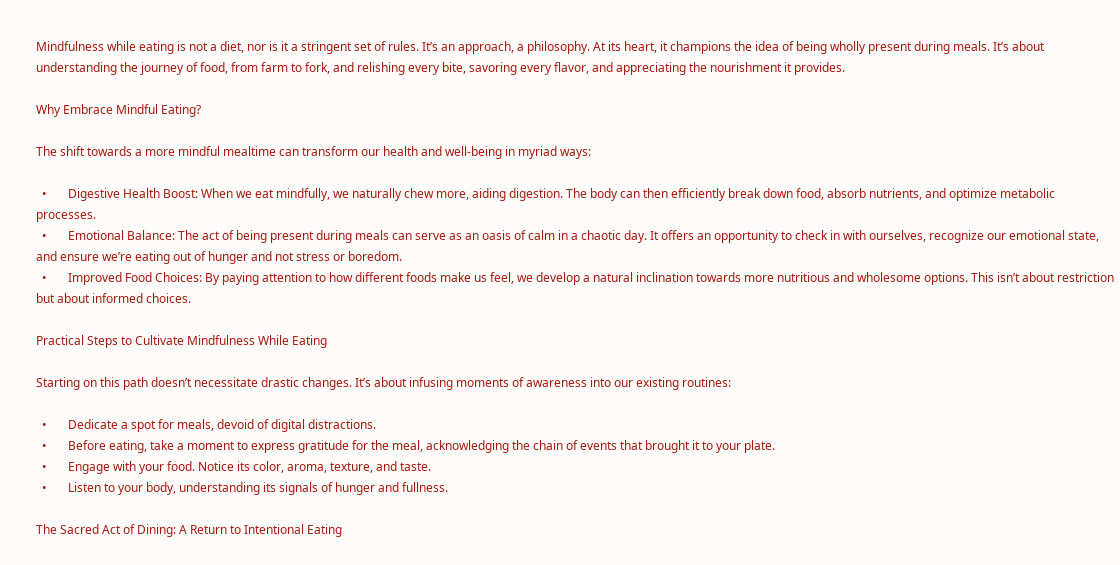Mindfulness while eating is not a diet, nor is it a stringent set of rules. It’s an approach, a philosophy. At its heart, it champions the idea of being wholly present during meals. It’s about understanding the journey of food, from farm to fork, and relishing every bite, savoring every flavor, and appreciating the nourishment it provides.

Why Embrace Mindful Eating?

The shift towards a more mindful mealtime can transform our health and well-being in myriad ways:

  •       Digestive Health Boost: When we eat mindfully, we naturally chew more, aiding digestion. The body can then efficiently break down food, absorb nutrients, and optimize metabolic processes.
  •       Emotional Balance: The act of being present during meals can serve as an oasis of calm in a chaotic day. It offers an opportunity to check in with ourselves, recognize our emotional state, and ensure we’re eating out of hunger and not stress or boredom.
  •       Improved Food Choices: By paying attention to how different foods make us feel, we develop a natural inclination towards more nutritious and wholesome options. This isn’t about restriction but about informed choices.

Practical Steps to Cultivate Mindfulness While Eating

Starting on this path doesn’t necessitate drastic changes. It’s about infusing moments of awareness into our existing routines:

  •       Dedicate a spot for meals, devoid of digital distractions.
  •       Before eating, take a moment to express gratitude for the meal, acknowledging the chain of events that brought it to your plate.
  •       Engage with your food. Notice its color, aroma, texture, and taste.
  •       Listen to your body, understanding its signals of hunger and fullness.

The Sacred Act of Dining: A Return to Intentional Eating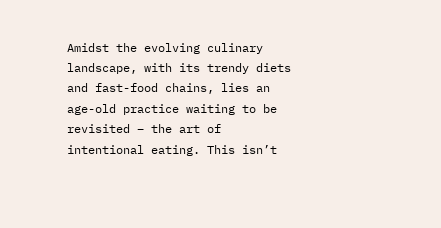Amidst the evolving culinary landscape, with its trendy diets and fast-food chains, lies an age-old practice waiting to be revisited – the art of intentional eating. This isn’t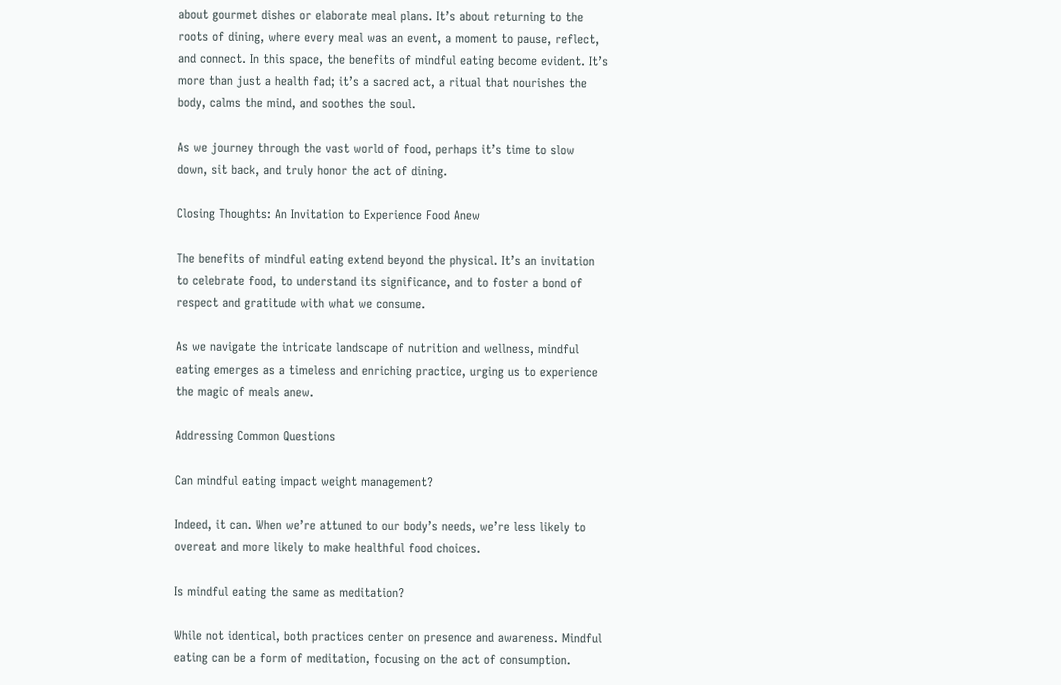about gourmet dishes or elaborate meal plans. It’s about returning to the roots of dining, where every meal was an event, a moment to pause, reflect, and connect. In this space, the benefits of mindful eating become evident. It’s more than just a health fad; it’s a sacred act, a ritual that nourishes the body, calms the mind, and soothes the soul.

As we journey through the vast world of food, perhaps it’s time to slow down, sit back, and truly honor the act of dining.

Closing Thoughts: An Invitation to Experience Food Anew

The benefits of mindful eating extend beyond the physical. It’s an invitation to celebrate food, to understand its significance, and to foster a bond of respect and gratitude with what we consume.

As we navigate the intricate landscape of nutrition and wellness, mindful eating emerges as a timeless and enriching practice, urging us to experience the magic of meals anew.

Addressing Common Questions

Can mindful eating impact weight management?

Indeed, it can. When we’re attuned to our body’s needs, we’re less likely to overeat and more likely to make healthful food choices.

Is mindful eating the same as meditation?

While not identical, both practices center on presence and awareness. Mindful eating can be a form of meditation, focusing on the act of consumption.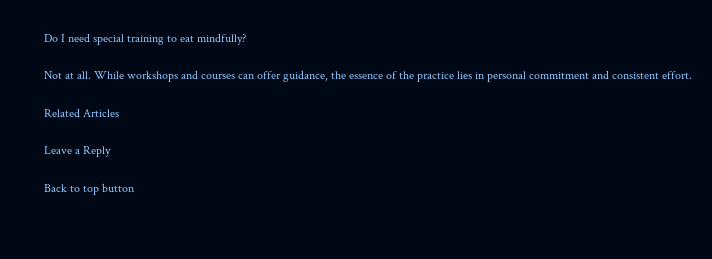Do I need special training to eat mindfully?

Not at all. While workshops and courses can offer guidance, the essence of the practice lies in personal commitment and consistent effort.

Related Articles

Leave a Reply

Back to top button